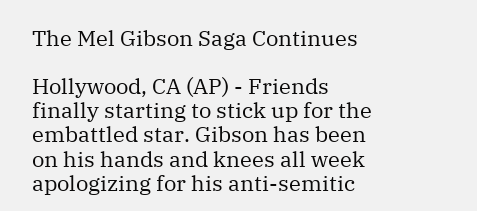The Mel Gibson Saga Continues

Hollywood, CA (AP) - Friends finally starting to stick up for the embattled star. Gibson has been on his hands and knees all week apologizing for his anti-semitic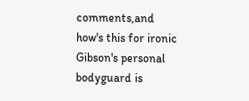comments,and how's this for ironic Gibson's personal bodyguard is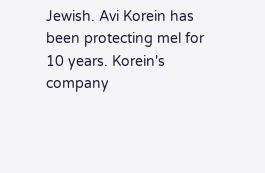Jewish. Avi Korein has been protecting mel for 10 years. Korein's company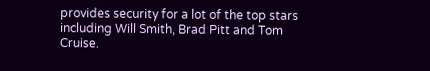provides security for a lot of the top stars including Will Smith, Brad Pitt and Tom Cruise.